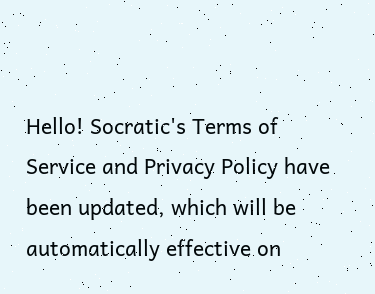Hello! Socratic's Terms of Service and Privacy Policy have been updated, which will be automatically effective on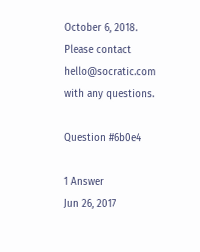October 6, 2018. Please contact hello@socratic.com with any questions.

Question #6b0e4

1 Answer
Jun 26, 2017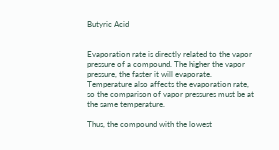Butyric Acid


Evaporation rate is directly related to the vapor pressure of a compound. The higher the vapor pressure, the faster it will evaporate. Temperature also affects the evaporation rate, so the comparison of vapor pressures must be at the same temperature.

Thus, the compound with the lowest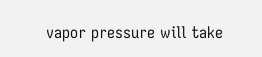vapor pressure will take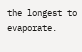the longest to evaporate.